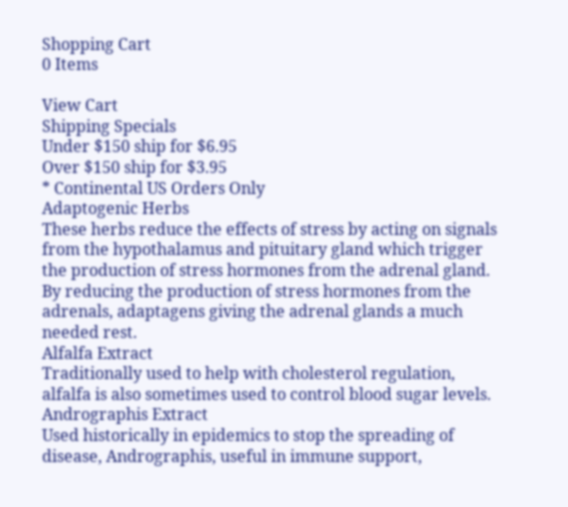Shopping Cart
0 Items

View Cart
Shipping Specials
Under $150 ship for $6.95
Over $150 ship for $3.95
* Continental US Orders Only
Adaptogenic Herbs
These herbs reduce the effects of stress by acting on signals from the hypothalamus and pituitary gland which trigger the production of stress hormones from the adrenal gland. By reducing the production of stress hormones from the adrenals, adaptagens giving the adrenal glands a much needed rest.
Alfalfa Extract
Traditionally used to help with cholesterol regulation, alfalfa is also sometimes used to control blood sugar levels.
Andrographis Extract
Used historically in epidemics to stop the spreading of disease, Andrographis, useful in immune support,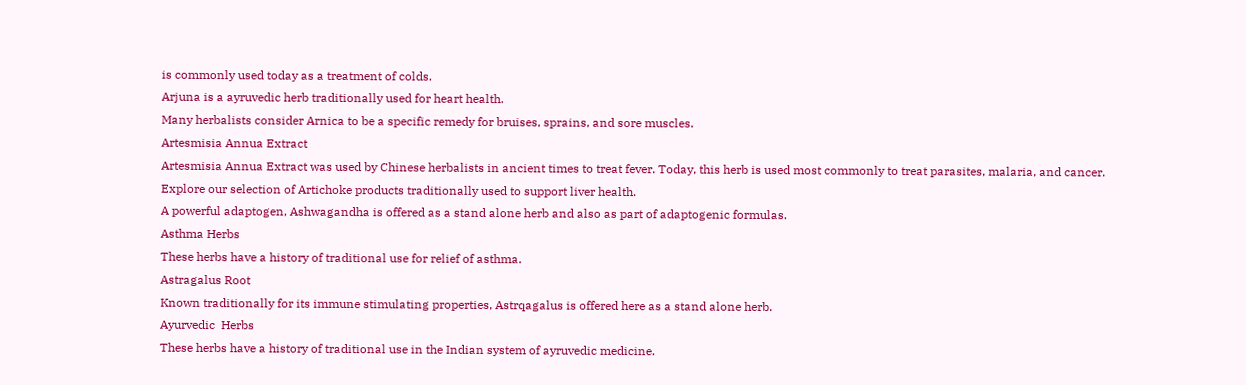is commonly used today as a treatment of colds.
Arjuna is a ayruvedic herb traditionally used for heart health.
Many herbalists consider Arnica to be a specific remedy for bruises, sprains, and sore muscles.
Artesmisia Annua Extract
Artesmisia Annua Extract was used by Chinese herbalists in ancient times to treat fever. Today, this herb is used most commonly to treat parasites, malaria, and cancer.
Explore our selection of Artichoke products traditionally used to support liver health.
A powerful adaptogen, Ashwagandha is offered as a stand alone herb and also as part of adaptogenic formulas.
Asthma Herbs
These herbs have a history of traditional use for relief of asthma.
Astragalus Root
Known traditionally for its immune stimulating properties, Astrqagalus is offered here as a stand alone herb.
Ayurvedic  Herbs
These herbs have a history of traditional use in the Indian system of ayruvedic medicine.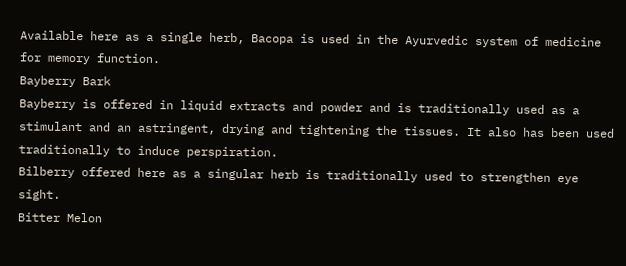Available here as a single herb, Bacopa is used in the Ayurvedic system of medicine for memory function.
Bayberry Bark
Bayberry is offered in liquid extracts and powder and is traditionally used as a stimulant and an astringent, drying and tightening the tissues. It also has been used traditionally to induce perspiration.
Bilberry offered here as a singular herb is traditionally used to strengthen eye sight.
Bitter Melon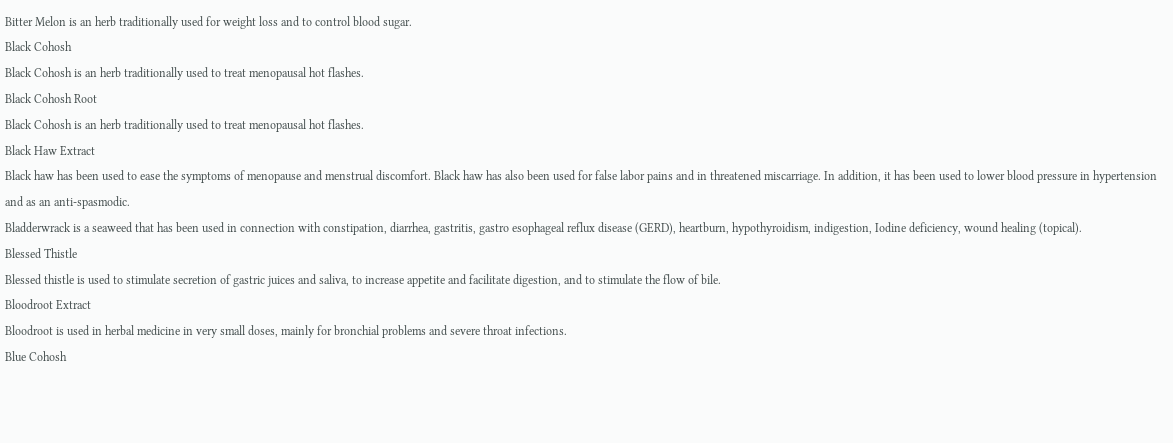Bitter Melon is an herb traditionally used for weight loss and to control blood sugar.
Black Cohosh
Black Cohosh is an herb traditionally used to treat menopausal hot flashes.
Black Cohosh Root
Black Cohosh is an herb traditionally used to treat menopausal hot flashes.
Black Haw Extract
Black haw has been used to ease the symptoms of menopause and menstrual discomfort. Black haw has also been used for false labor pains and in threatened miscarriage. In addition, it has been used to lower blood pressure in hypertension and as an anti-spasmodic.
Bladderwrack is a seaweed that has been used in connection with constipation, diarrhea, gastritis, gastro esophageal reflux disease (GERD), heartburn, hypothyroidism, indigestion, Iodine deficiency, wound healing (topical).
Blessed Thistle
Blessed thistle is used to stimulate secretion of gastric juices and saliva, to increase appetite and facilitate digestion, and to stimulate the flow of bile.
Bloodroot Extract
Bloodroot is used in herbal medicine in very small doses, mainly for bronchial problems and severe throat infections.
Blue Cohosh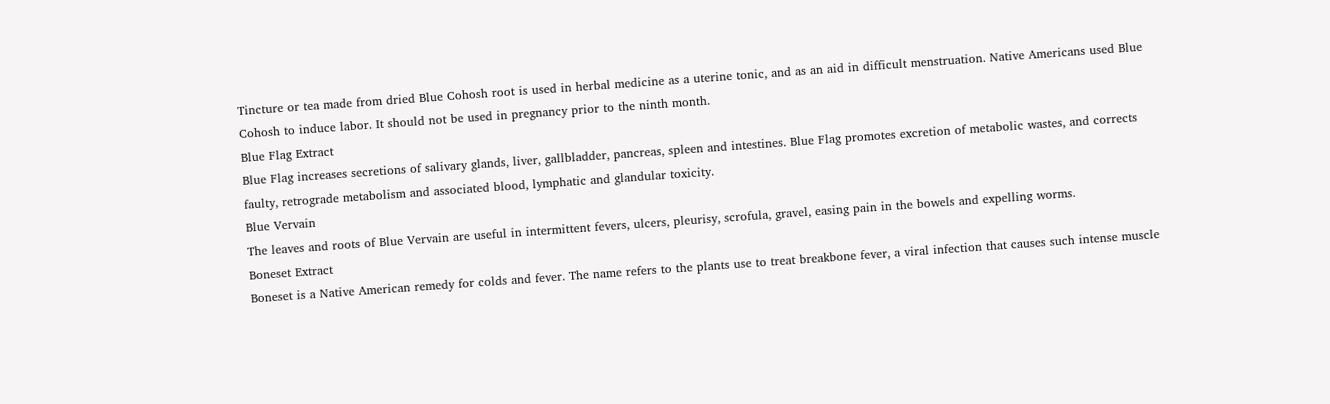Tincture or tea made from dried Blue Cohosh root is used in herbal medicine as a uterine tonic, and as an aid in difficult menstruation. Native Americans used Blue Cohosh to induce labor. It should not be used in pregnancy prior to the ninth month.
Blue Flag Extract
Blue Flag increases secretions of salivary glands, liver, gallbladder, pancreas, spleen and intestines. Blue Flag promotes excretion of metabolic wastes, and corrects faulty, retrograde metabolism and associated blood, lymphatic and glandular toxicity.
Blue Vervain
The leaves and roots of Blue Vervain are useful in intermittent fevers, ulcers, pleurisy, scrofula, gravel, easing pain in the bowels and expelling worms.
Boneset Extract
Boneset is a Native American remedy for colds and fever. The name refers to the plants use to treat breakbone fever, a viral infection that causes such intense muscle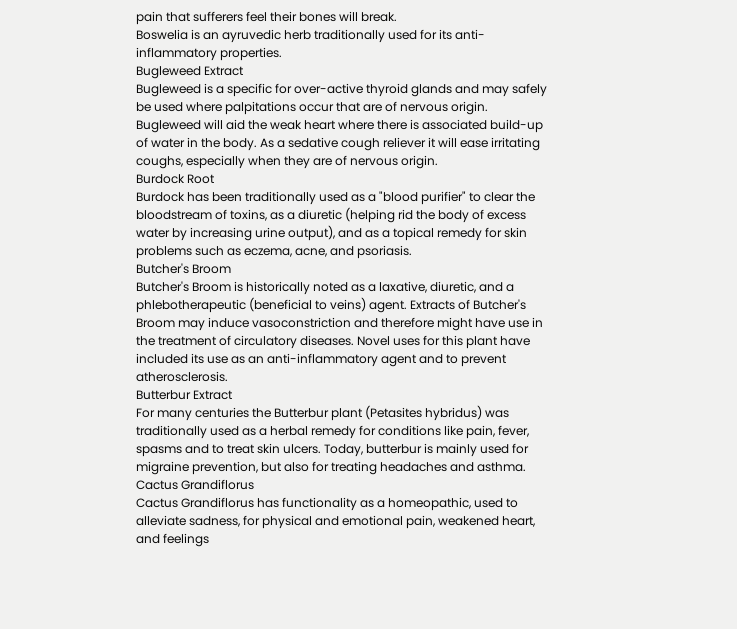pain that sufferers feel their bones will break.
Boswelia is an ayruvedic herb traditionally used for its anti-inflammatory properties.
Bugleweed Extract
Bugleweed is a specific for over-active thyroid glands and may safely be used where palpitations occur that are of nervous origin. Bugleweed will aid the weak heart where there is associated build-up of water in the body. As a sedative cough reliever it will ease irritating coughs, especially when they are of nervous origin.
Burdock Root
Burdock has been traditionally used as a "blood purifier" to clear the bloodstream of toxins, as a diuretic (helping rid the body of excess water by increasing urine output), and as a topical remedy for skin problems such as eczema, acne, and psoriasis.
Butcher's Broom
Butcher's Broom is historically noted as a laxative, diuretic, and a phlebotherapeutic (beneficial to veins) agent. Extracts of Butcher's Broom may induce vasoconstriction and therefore might have use in the treatment of circulatory diseases. Novel uses for this plant have included its use as an anti-inflammatory agent and to prevent atherosclerosis.
Butterbur Extract
For many centuries the Butterbur plant (Petasites hybridus) was traditionally used as a herbal remedy for conditions like pain, fever, spasms and to treat skin ulcers. Today, butterbur is mainly used for migraine prevention, but also for treating headaches and asthma.
Cactus Grandiflorus
Cactus Grandiflorus has functionality as a homeopathic, used to alleviate sadness, for physical and emotional pain, weakened heart, and feelings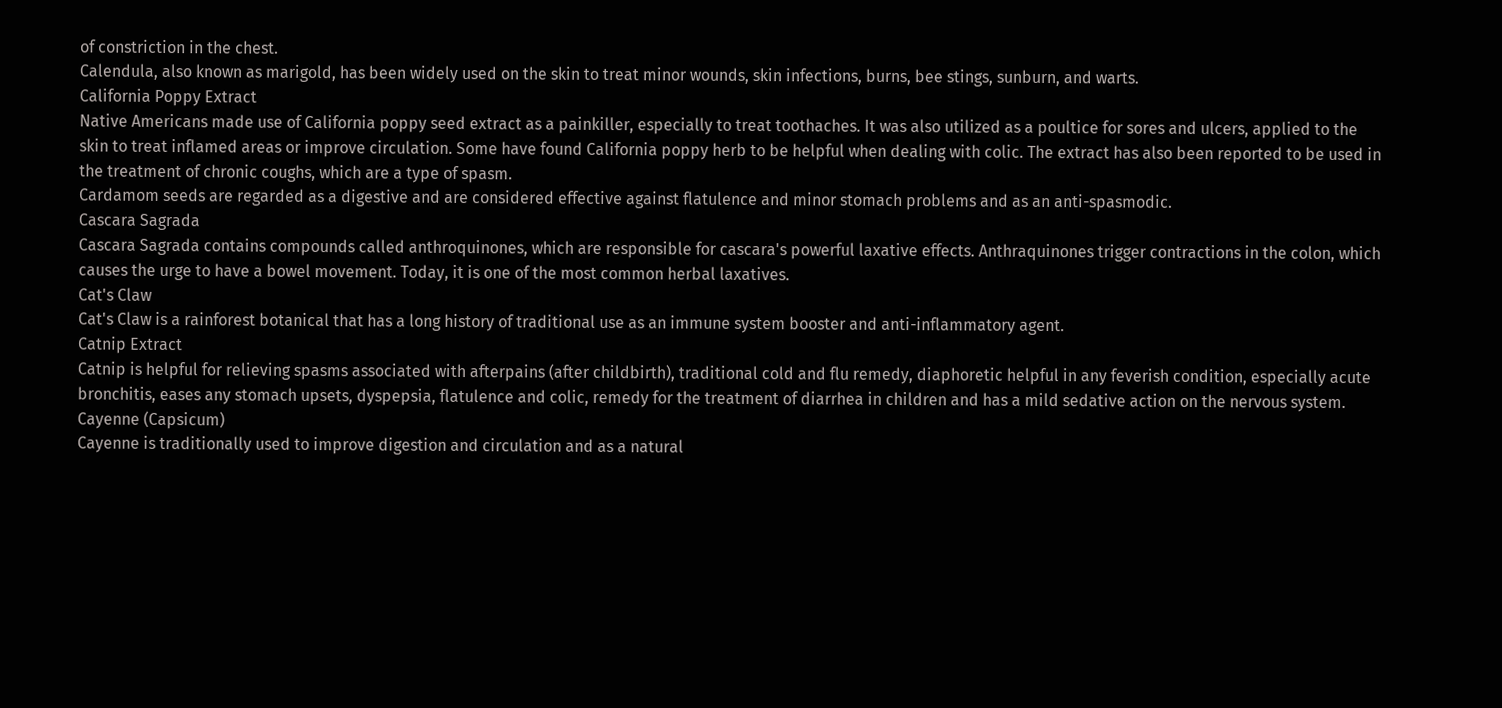of constriction in the chest.
Calendula, also known as marigold, has been widely used on the skin to treat minor wounds, skin infections, burns, bee stings, sunburn, and warts.
California Poppy Extract
Native Americans made use of California poppy seed extract as a painkiller, especially to treat toothaches. It was also utilized as a poultice for sores and ulcers, applied to the skin to treat inflamed areas or improve circulation. Some have found California poppy herb to be helpful when dealing with colic. The extract has also been reported to be used in the treatment of chronic coughs, which are a type of spasm.
Cardamom seeds are regarded as a digestive and are considered effective against flatulence and minor stomach problems and as an anti-spasmodic.
Cascara Sagrada
Cascara Sagrada contains compounds called anthroquinones, which are responsible for cascara's powerful laxative effects. Anthraquinones trigger contractions in the colon, which causes the urge to have a bowel movement. Today, it is one of the most common herbal laxatives.
Cat's Claw
Cat's Claw is a rainforest botanical that has a long history of traditional use as an immune system booster and anti-inflammatory agent.
Catnip Extract
Catnip is helpful for relieving spasms associated with afterpains (after childbirth), traditional cold and flu remedy, diaphoretic helpful in any feverish condition, especially acute bronchitis, eases any stomach upsets, dyspepsia, flatulence and colic, remedy for the treatment of diarrhea in children and has a mild sedative action on the nervous system.
Cayenne (Capsicum)
Cayenne is traditionally used to improve digestion and circulation and as a natural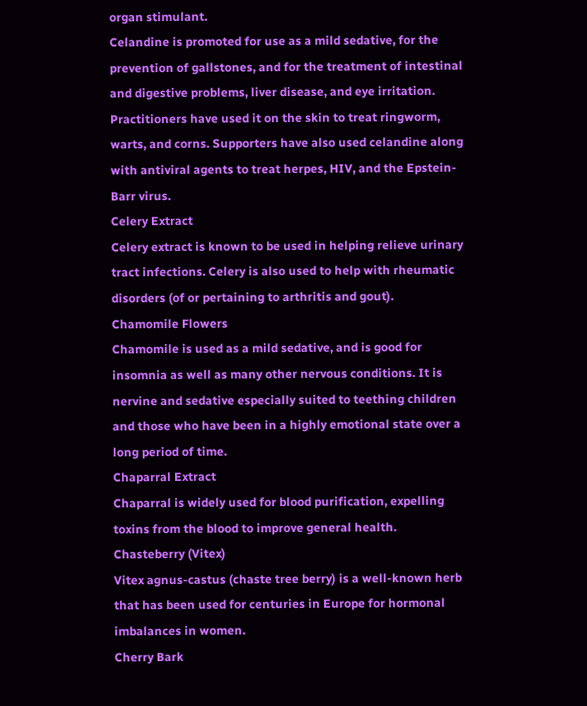organ stimulant.
Celandine is promoted for use as a mild sedative, for the prevention of gallstones, and for the treatment of intestinal and digestive problems, liver disease, and eye irritation. Practitioners have used it on the skin to treat ringworm, warts, and corns. Supporters have also used celandine along with antiviral agents to treat herpes, HIV, and the Epstein-Barr virus.
Celery Extract
Celery extract is known to be used in helping relieve urinary tract infections. Celery is also used to help with rheumatic disorders (of or pertaining to arthritis and gout).
Chamomile Flowers
Chamomile is used as a mild sedative, and is good for insomnia as well as many other nervous conditions. It is nervine and sedative especially suited to teething children and those who have been in a highly emotional state over a long period of time.
Chaparral Extract
Chaparral is widely used for blood purification, expelling toxins from the blood to improve general health.
Chasteberry (Vitex)
Vitex agnus-castus (chaste tree berry) is a well-known herb that has been used for centuries in Europe for hormonal imbalances in women.
Cherry Bark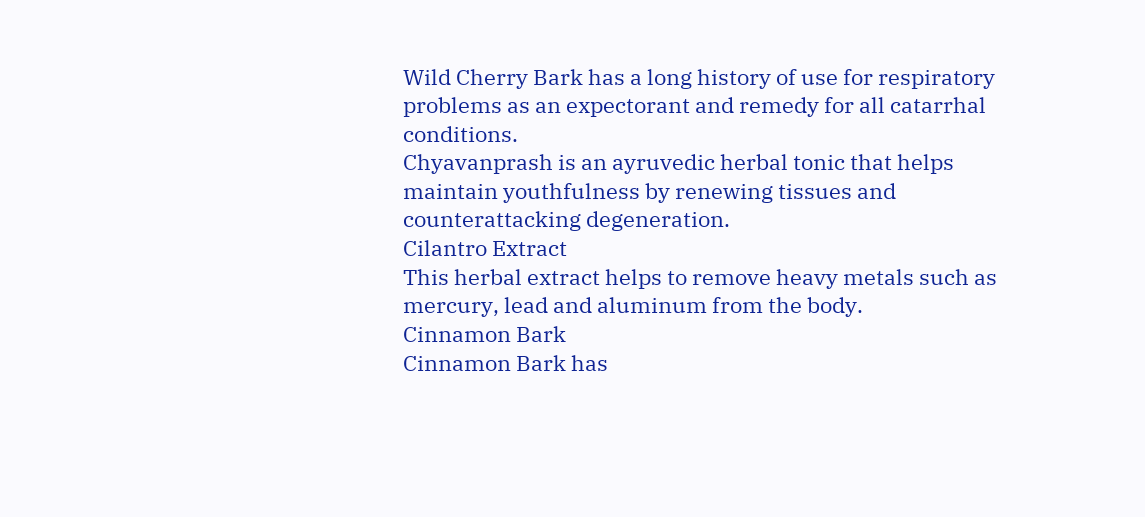Wild Cherry Bark has a long history of use for respiratory problems as an expectorant and remedy for all catarrhal conditions.
Chyavanprash is an ayruvedic herbal tonic that helps maintain youthfulness by renewing tissues and counterattacking degeneration.
Cilantro Extract
This herbal extract helps to remove heavy metals such as mercury, lead and aluminum from the body.
Cinnamon Bark
Cinnamon Bark has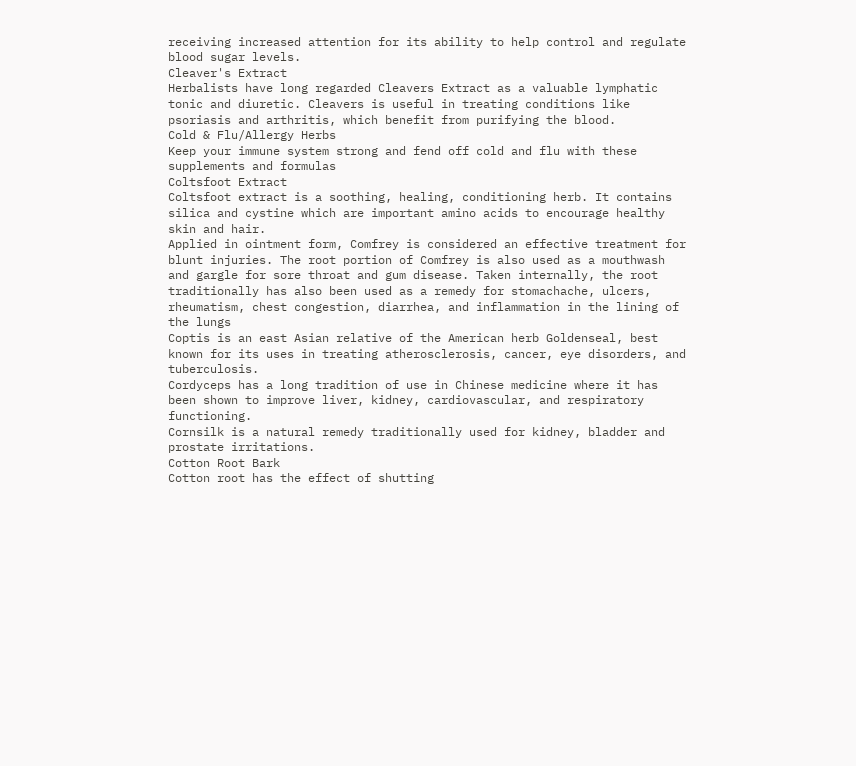receiving increased attention for its ability to help control and regulate blood sugar levels.
Cleaver's Extract
Herbalists have long regarded Cleavers Extract as a valuable lymphatic tonic and diuretic. Cleavers is useful in treating conditions like psoriasis and arthritis, which benefit from purifying the blood.
Cold & Flu/Allergy Herbs
Keep your immune system strong and fend off cold and flu with these supplements and formulas
Coltsfoot Extract
Coltsfoot extract is a soothing, healing, conditioning herb. It contains silica and cystine which are important amino acids to encourage healthy skin and hair.
Applied in ointment form, Comfrey is considered an effective treatment for blunt injuries. The root portion of Comfrey is also used as a mouthwash and gargle for sore throat and gum disease. Taken internally, the root traditionally has also been used as a remedy for stomachache, ulcers, rheumatism, chest congestion, diarrhea, and inflammation in the lining of the lungs
Coptis is an east Asian relative of the American herb Goldenseal, best known for its uses in treating atherosclerosis, cancer, eye disorders, and tuberculosis.
Cordyceps has a long tradition of use in Chinese medicine where it has been shown to improve liver, kidney, cardiovascular, and respiratory functioning.
Cornsilk is a natural remedy traditionally used for kidney, bladder and prostate irritations.
Cotton Root Bark
Cotton root has the effect of shutting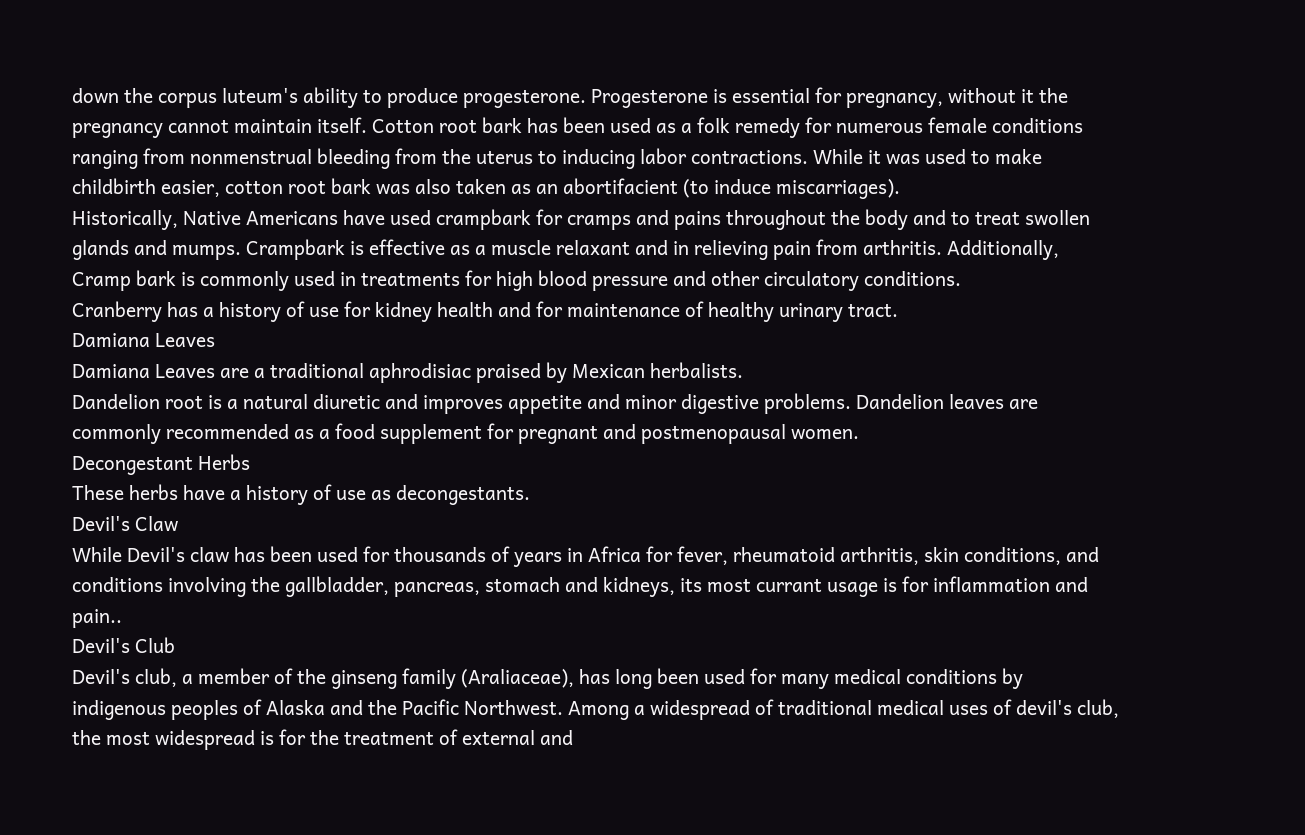down the corpus luteum's ability to produce progesterone. Progesterone is essential for pregnancy, without it the pregnancy cannot maintain itself. Cotton root bark has been used as a folk remedy for numerous female conditions ranging from nonmenstrual bleeding from the uterus to inducing labor contractions. While it was used to make childbirth easier, cotton root bark was also taken as an abortifacient (to induce miscarriages).
Historically, Native Americans have used crampbark for cramps and pains throughout the body and to treat swollen glands and mumps. Crampbark is effective as a muscle relaxant and in relieving pain from arthritis. Additionally, Cramp bark is commonly used in treatments for high blood pressure and other circulatory conditions.
Cranberry has a history of use for kidney health and for maintenance of healthy urinary tract.
Damiana Leaves
Damiana Leaves are a traditional aphrodisiac praised by Mexican herbalists.
Dandelion root is a natural diuretic and improves appetite and minor digestive problems. Dandelion leaves are commonly recommended as a food supplement for pregnant and postmenopausal women.
Decongestant Herbs
These herbs have a history of use as decongestants.
Devil's Claw
While Devil's claw has been used for thousands of years in Africa for fever, rheumatoid arthritis, skin conditions, and conditions involving the gallbladder, pancreas, stomach and kidneys, its most currant usage is for inflammation and pain..
Devil's Club
Devil's club, a member of the ginseng family (Araliaceae), has long been used for many medical conditions by indigenous peoples of Alaska and the Pacific Northwest. Among a widespread of traditional medical uses of devil's club, the most widespread is for the treatment of external and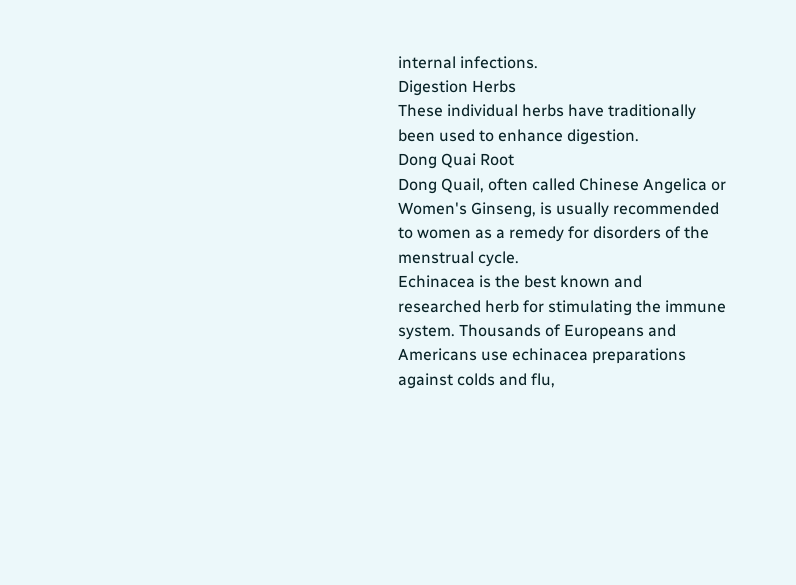internal infections.
Digestion Herbs
These individual herbs have traditionally been used to enhance digestion.
Dong Quai Root
Dong Quail, often called Chinese Angelica or Women's Ginseng, is usually recommended to women as a remedy for disorders of the menstrual cycle.
Echinacea is the best known and researched herb for stimulating the immune system. Thousands of Europeans and Americans use echinacea preparations against colds and flu,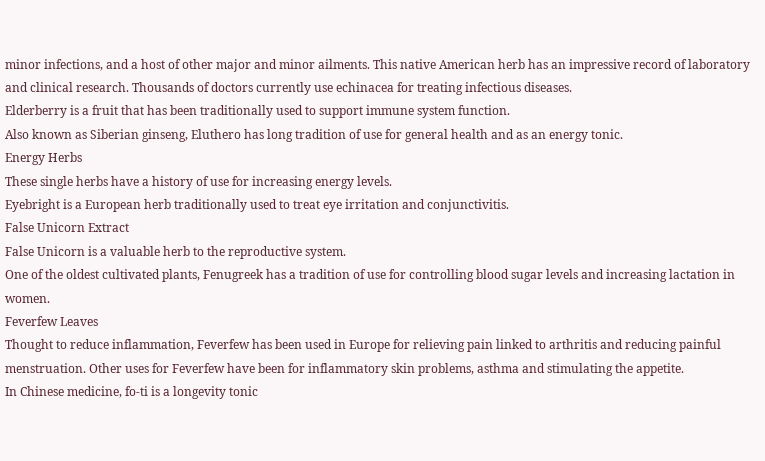minor infections, and a host of other major and minor ailments. This native American herb has an impressive record of laboratory and clinical research. Thousands of doctors currently use echinacea for treating infectious diseases.
Elderberry is a fruit that has been traditionally used to support immune system function.
Also known as Siberian ginseng, Eluthero has long tradition of use for general health and as an energy tonic.
Energy Herbs
These single herbs have a history of use for increasing energy levels.
Eyebright is a European herb traditionally used to treat eye irritation and conjunctivitis.
False Unicorn Extract
False Unicorn is a valuable herb to the reproductive system.
One of the oldest cultivated plants, Fenugreek has a tradition of use for controlling blood sugar levels and increasing lactation in women.
Feverfew Leaves
Thought to reduce inflammation, Feverfew has been used in Europe for relieving pain linked to arthritis and reducing painful menstruation. Other uses for Feverfew have been for inflammatory skin problems, asthma and stimulating the appetite.
In Chinese medicine, fo-ti is a longevity tonic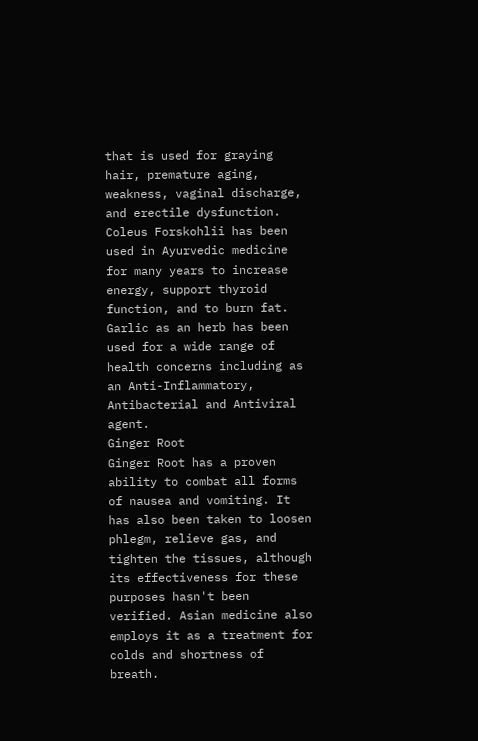that is used for graying hair, premature aging, weakness, vaginal discharge, and erectile dysfunction.
Coleus Forskohlii has been used in Ayurvedic medicine for many years to increase energy, support thyroid function, and to burn fat.
Garlic as an herb has been used for a wide range of health concerns including as an Anti-Inflammatory, Antibacterial and Antiviral agent.
Ginger Root
Ginger Root has a proven ability to combat all forms of nausea and vomiting. It has also been taken to loosen phlegm, relieve gas, and tighten the tissues, although its effectiveness for these purposes hasn't been verified. Asian medicine also employs it as a treatment for colds and shortness of breath.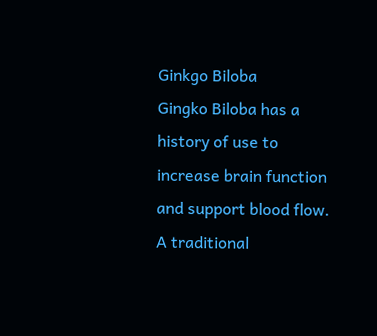Ginkgo Biloba
Gingko Biloba has a history of use to increase brain function and support blood flow.
A traditional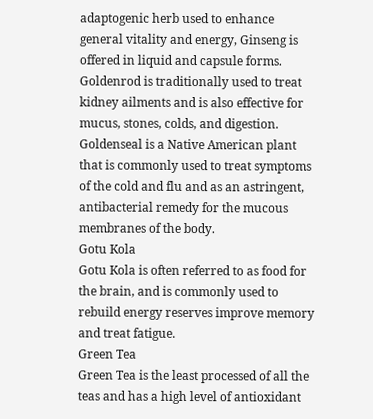adaptogenic herb used to enhance general vitality and energy, Ginseng is offered in liquid and capsule forms.
Goldenrod is traditionally used to treat kidney ailments and is also effective for mucus, stones, colds, and digestion.
Goldenseal is a Native American plant that is commonly used to treat symptoms of the cold and flu and as an astringent, antibacterial remedy for the mucous membranes of the body.
Gotu Kola
Gotu Kola is often referred to as food for the brain, and is commonly used to rebuild energy reserves improve memory and treat fatigue.
Green Tea
Green Tea is the least processed of all the teas and has a high level of antioxidant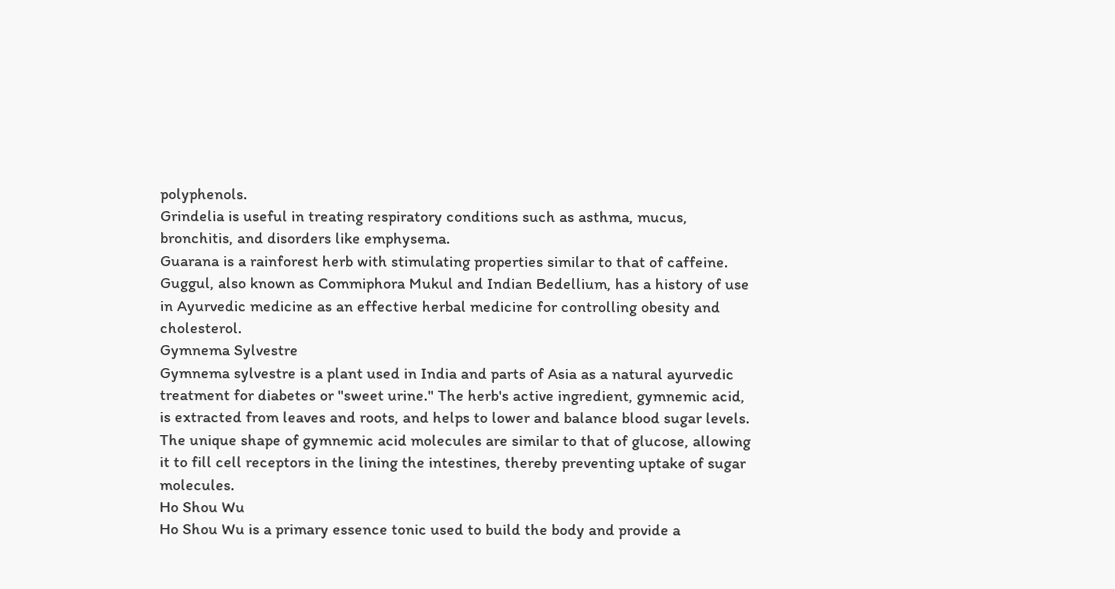polyphenols.
Grindelia is useful in treating respiratory conditions such as asthma, mucus, bronchitis, and disorders like emphysema.
Guarana is a rainforest herb with stimulating properties similar to that of caffeine.
Guggul, also known as Commiphora Mukul and Indian Bedellium, has a history of use in Ayurvedic medicine as an effective herbal medicine for controlling obesity and cholesterol.
Gymnema Sylvestre
Gymnema sylvestre is a plant used in India and parts of Asia as a natural ayurvedic treatment for diabetes or "sweet urine." The herb's active ingredient, gymnemic acid, is extracted from leaves and roots, and helps to lower and balance blood sugar levels. The unique shape of gymnemic acid molecules are similar to that of glucose, allowing it to fill cell receptors in the lining the intestines, thereby preventing uptake of sugar molecules.
Ho Shou Wu
Ho Shou Wu is a primary essence tonic used to build the body and provide a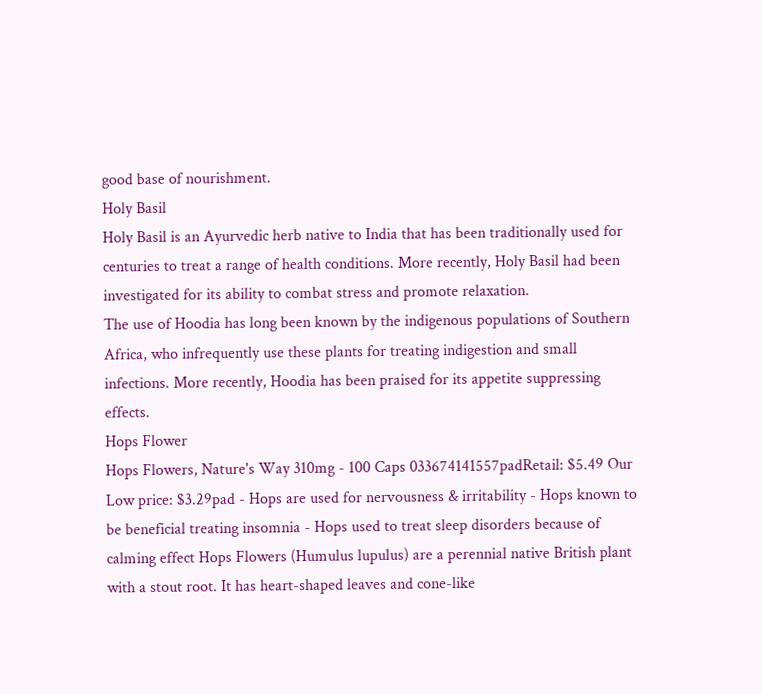good base of nourishment.
Holy Basil
Holy Basil is an Ayurvedic herb native to India that has been traditionally used for centuries to treat a range of health conditions. More recently, Holy Basil had been investigated for its ability to combat stress and promote relaxation.
The use of Hoodia has long been known by the indigenous populations of Southern Africa, who infrequently use these plants for treating indigestion and small infections. More recently, Hoodia has been praised for its appetite suppressing effects.
Hops Flower
Hops Flowers, Nature's Way 310mg - 100 Caps 033674141557padRetail: $5.49 Our Low price: $3.29pad - Hops are used for nervousness & irritability - Hops known to be beneficial treating insomnia - Hops used to treat sleep disorders because of calming effect Hops Flowers (Humulus lupulus) are a perennial native British plant with a stout root. It has heart-shaped leaves and cone-like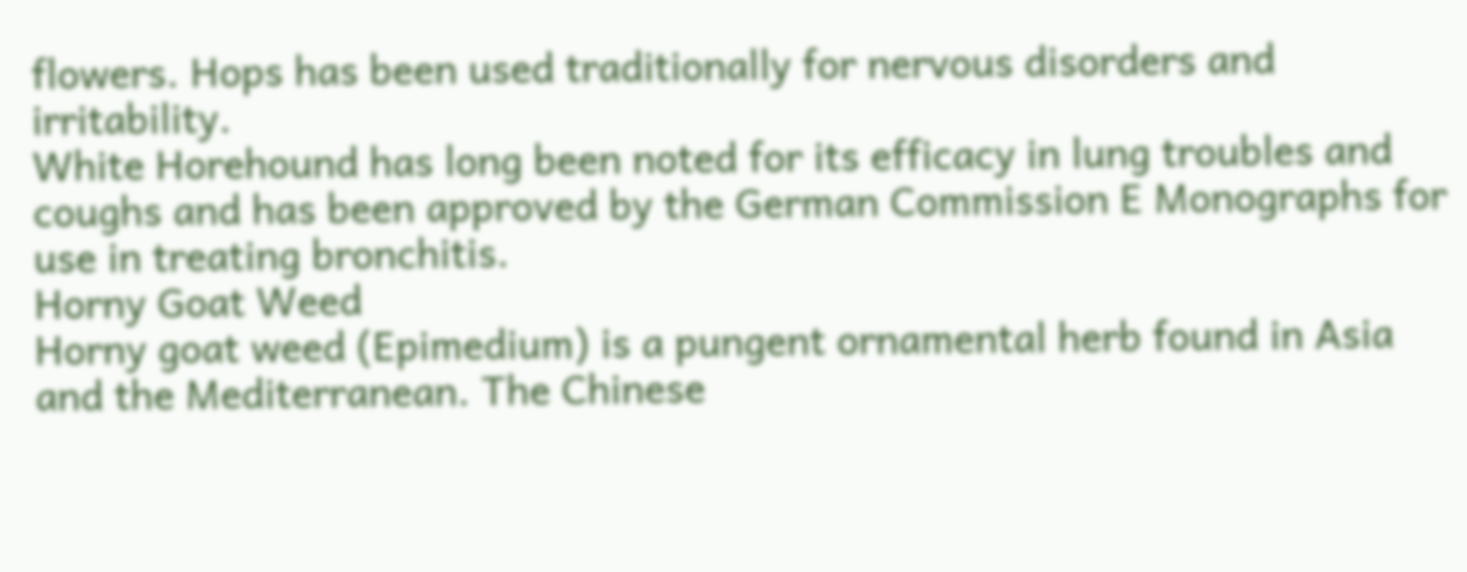flowers. Hops has been used traditionally for nervous disorders and irritability.
White Horehound has long been noted for its efficacy in lung troubles and coughs and has been approved by the German Commission E Monographs for use in treating bronchitis.
Horny Goat Weed
Horny goat weed (Epimedium) is a pungent ornamental herb found in Asia and the Mediterranean. The Chinese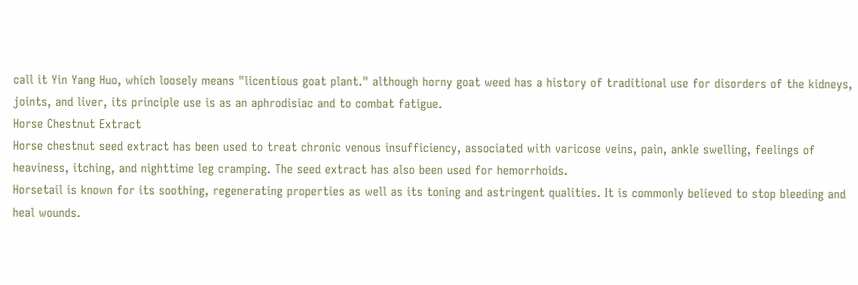call it Yin Yang Huo, which loosely means "licentious goat plant." although horny goat weed has a history of traditional use for disorders of the kidneys, joints, and liver, its principle use is as an aphrodisiac and to combat fatigue.
Horse Chestnut Extract
Horse chestnut seed extract has been used to treat chronic venous insufficiency, associated with varicose veins, pain, ankle swelling, feelings of heaviness, itching, and nighttime leg cramping. The seed extract has also been used for hemorrhoids.
Horsetail is known for its soothing, regenerating properties as well as its toning and astringent qualities. It is commonly believed to stop bleeding and heal wounds.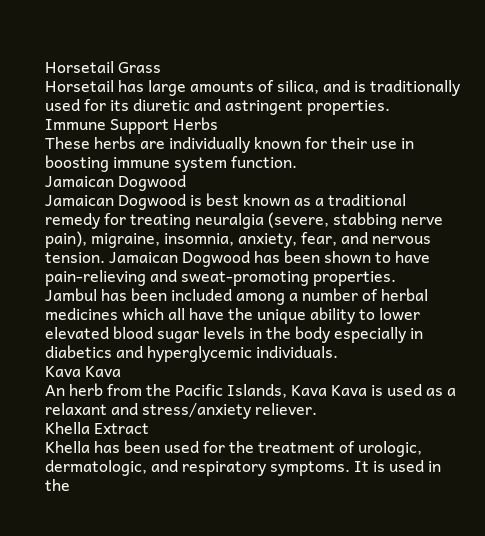Horsetail Grass
Horsetail has large amounts of silica, and is traditionally used for its diuretic and astringent properties.
Immune Support Herbs
These herbs are individually known for their use in boosting immune system function.
Jamaican Dogwood
Jamaican Dogwood is best known as a traditional remedy for treating neuralgia (severe, stabbing nerve pain), migraine, insomnia, anxiety, fear, and nervous tension. Jamaican Dogwood has been shown to have pain-relieving and sweat-promoting properties.
Jambul has been included among a number of herbal medicines which all have the unique ability to lower elevated blood sugar levels in the body especially in diabetics and hyperglycemic individuals.
Kava Kava
An herb from the Pacific Islands, Kava Kava is used as a relaxant and stress/anxiety reliever.
Khella Extract
Khella has been used for the treatment of urologic, dermatologic, and respiratory symptoms. It is used in the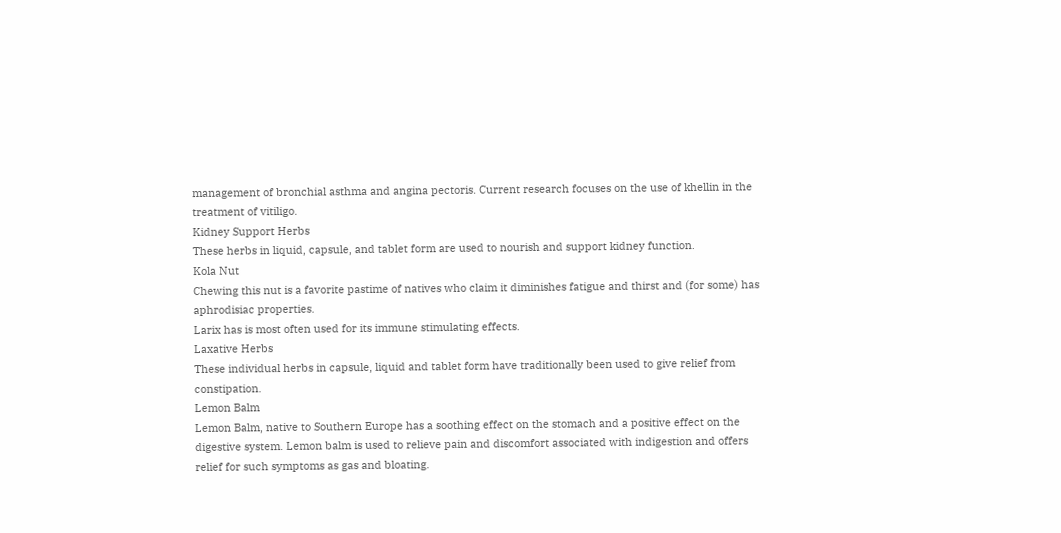management of bronchial asthma and angina pectoris. Current research focuses on the use of khellin in the treatment of vitiligo.
Kidney Support Herbs
These herbs in liquid, capsule, and tablet form are used to nourish and support kidney function.
Kola Nut
Chewing this nut is a favorite pastime of natives who claim it diminishes fatigue and thirst and (for some) has aphrodisiac properties.
Larix has is most often used for its immune stimulating effects.
Laxative Herbs
These individual herbs in capsule, liquid and tablet form have traditionally been used to give relief from constipation.
Lemon Balm
Lemon Balm, native to Southern Europe has a soothing effect on the stomach and a positive effect on the digestive system. Lemon balm is used to relieve pain and discomfort associated with indigestion and offers relief for such symptoms as gas and bloating.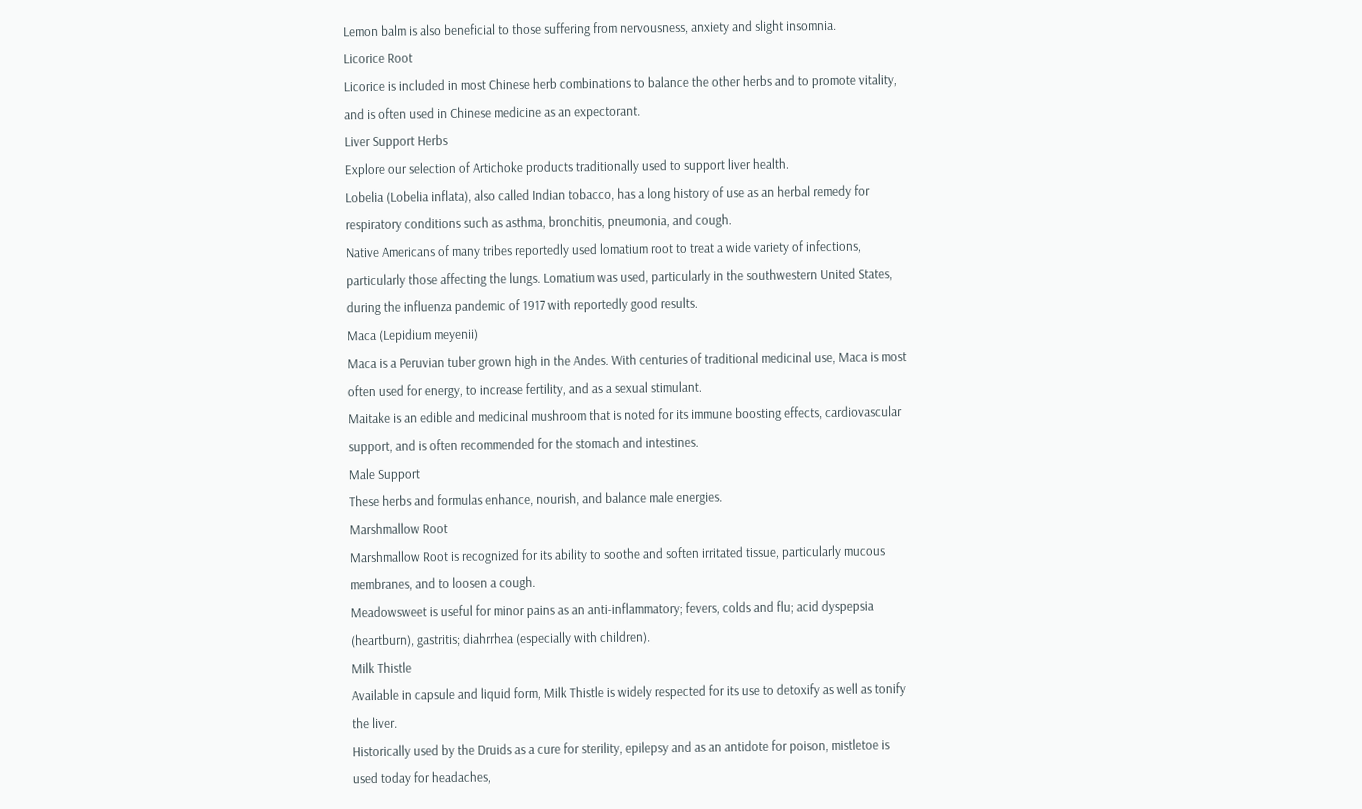Lemon balm is also beneficial to those suffering from nervousness, anxiety and slight insomnia.
Licorice Root
Licorice is included in most Chinese herb combinations to balance the other herbs and to promote vitality, and is often used in Chinese medicine as an expectorant.
Liver Support Herbs
Explore our selection of Artichoke products traditionally used to support liver health.
Lobelia (Lobelia inflata), also called Indian tobacco, has a long history of use as an herbal remedy for respiratory conditions such as asthma, bronchitis, pneumonia, and cough.
Native Americans of many tribes reportedly used lomatium root to treat a wide variety of infections, particularly those affecting the lungs. Lomatium was used, particularly in the southwestern United States, during the influenza pandemic of 1917 with reportedly good results.
Maca (Lepidium meyenii)
Maca is a Peruvian tuber grown high in the Andes. With centuries of traditional medicinal use, Maca is most often used for energy, to increase fertility, and as a sexual stimulant.
Maitake is an edible and medicinal mushroom that is noted for its immune boosting effects, cardiovascular support, and is often recommended for the stomach and intestines.
Male Support
These herbs and formulas enhance, nourish, and balance male energies.
Marshmallow Root
Marshmallow Root is recognized for its ability to soothe and soften irritated tissue, particularly mucous membranes, and to loosen a cough.
Meadowsweet is useful for minor pains as an anti-inflammatory; fevers, colds and flu; acid dyspepsia (heartburn), gastritis; diahrrhea (especially with children).
Milk Thistle
Available in capsule and liquid form, Milk Thistle is widely respected for its use to detoxify as well as tonify the liver.
Historically used by the Druids as a cure for sterility, epilepsy and as an antidote for poison, mistletoe is used today for headaches,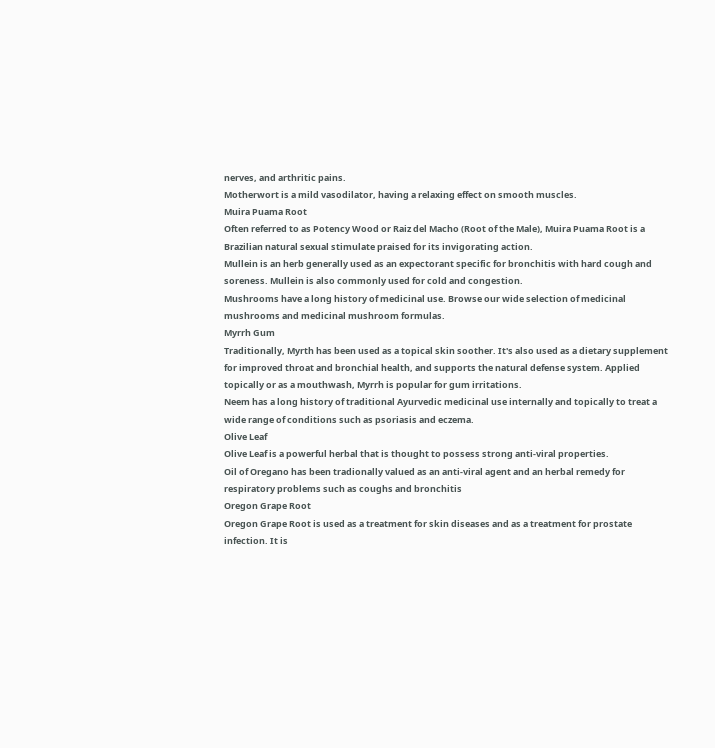nerves, and arthritic pains.
Motherwort is a mild vasodilator, having a relaxing effect on smooth muscles.
Muira Puama Root
Often referred to as Potency Wood or Raiz del Macho (Root of the Male), Muira Puama Root is a Brazilian natural sexual stimulate praised for its invigorating action.
Mullein is an herb generally used as an expectorant specific for bronchitis with hard cough and soreness. Mullein is also commonly used for cold and congestion.
Mushrooms have a long history of medicinal use. Browse our wide selection of medicinal mushrooms and medicinal mushroom formulas.
Myrrh Gum
Traditionally, Myrth has been used as a topical skin soother. It's also used as a dietary supplement for improved throat and bronchial health, and supports the natural defense system. Applied topically or as a mouthwash, Myrrh is popular for gum irritations.
Neem has a long history of traditional Ayurvedic medicinal use internally and topically to treat a wide range of conditions such as psoriasis and eczema.
Olive Leaf
Olive Leaf is a powerful herbal that is thought to possess strong anti-viral properties.
Oil of Oregano has been tradionally valued as an anti-viral agent and an herbal remedy for respiratory problems such as coughs and bronchitis
Oregon Grape Root
Oregon Grape Root is used as a treatment for skin diseases and as a treatment for prostate infection. It is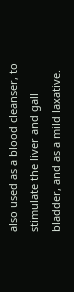also used as a blood cleanser, to stimulate the liver and gall bladder, and as a mild laxative.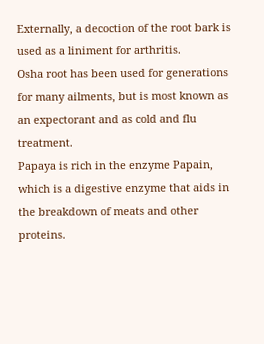Externally, a decoction of the root bark is used as a liniment for arthritis.
Osha root has been used for generations for many ailments, but is most known as an expectorant and as cold and flu treatment.
Papaya is rich in the enzyme Papain, which is a digestive enzyme that aids in the breakdown of meats and other proteins.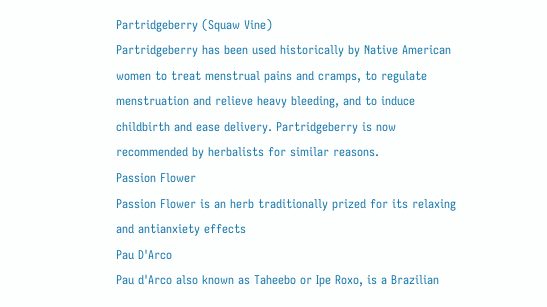Partridgeberry (Squaw Vine)
Partridgeberry has been used historically by Native American women to treat menstrual pains and cramps, to regulate menstruation and relieve heavy bleeding, and to induce childbirth and ease delivery. Partridgeberry is now recommended by herbalists for similar reasons.
Passion Flower
Passion Flower is an herb traditionally prized for its relaxing and antianxiety effects
Pau D'Arco
Pau d'Arco also known as Taheebo or Ipe Roxo, is a Brazilian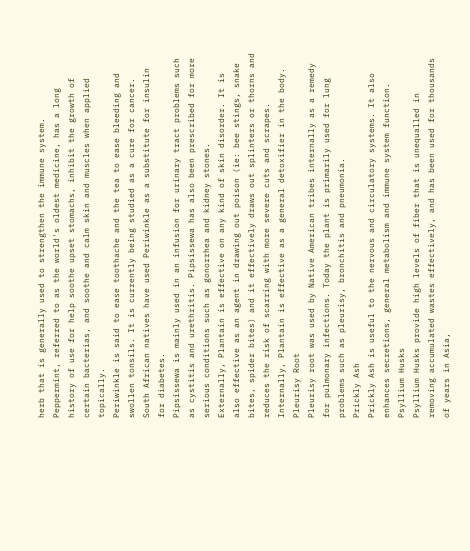herb that is generally used to strengthen the immune system.
Peppermint, referred to as the world's oldest medicine, has a long history of use for help soothe upset stomachs, inhibit the growth of certain bacterias, and soothe and calm skin and muscles when applied topically.
Periwinkle is said to ease toothache and the tea to ease bleeding and swollen tonsils. It is currently being studied as a cure for cancer. South African natives have used Periwinkle as a substitute for insulin for diabetes.
Pipsissewa is mainly used in an infusion for urinary tract problems such as cystitis and urethritis. Pipsissewa has also been prescribed for more serious conditions such as gonorrhea and kidney stones.
Externally, Plantain is effective on any kind of skin disorder. It is also effective as an agent in drawing out poison (ie: bee stings, snake bites, spider bites) and it effectively draws out splinters or thorns and reduces the risk of scarring with more severe cuts and scrapes. Internally, Plantain is effective as a general detoxifier in the body.
Pleurisy Root
Pleurisy root was used by Native American tribes internally as a remedy for pulmonary infections. Today the plant is primarily used for lung problems such as pleurisy, bronchitis and pneumonia.
Prickly Ash
Prickly Ash is useful to the nervous and circulatory systems. It also enhances secretions, general metabolism and immune system function.
Psyllium Husks
Psyllium Husks provide high levels of fiber that is unequalled in removing accumulated wastes effectively, and has been used for thousands of years in Asia,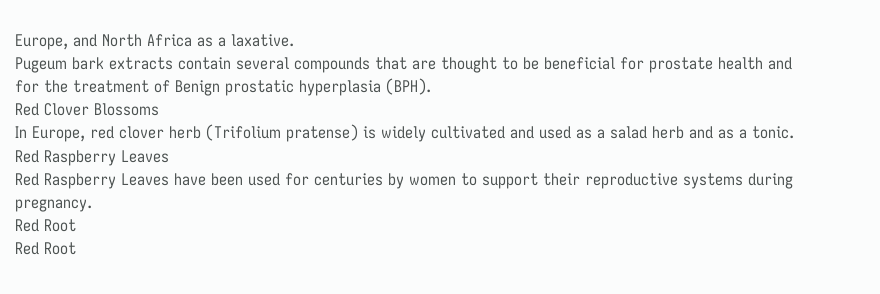Europe, and North Africa as a laxative.
Pugeum bark extracts contain several compounds that are thought to be beneficial for prostate health and for the treatment of Benign prostatic hyperplasia (BPH).
Red Clover Blossoms
In Europe, red clover herb (Trifolium pratense) is widely cultivated and used as a salad herb and as a tonic.
Red Raspberry Leaves
Red Raspberry Leaves have been used for centuries by women to support their reproductive systems during pregnancy.
Red Root
Red Root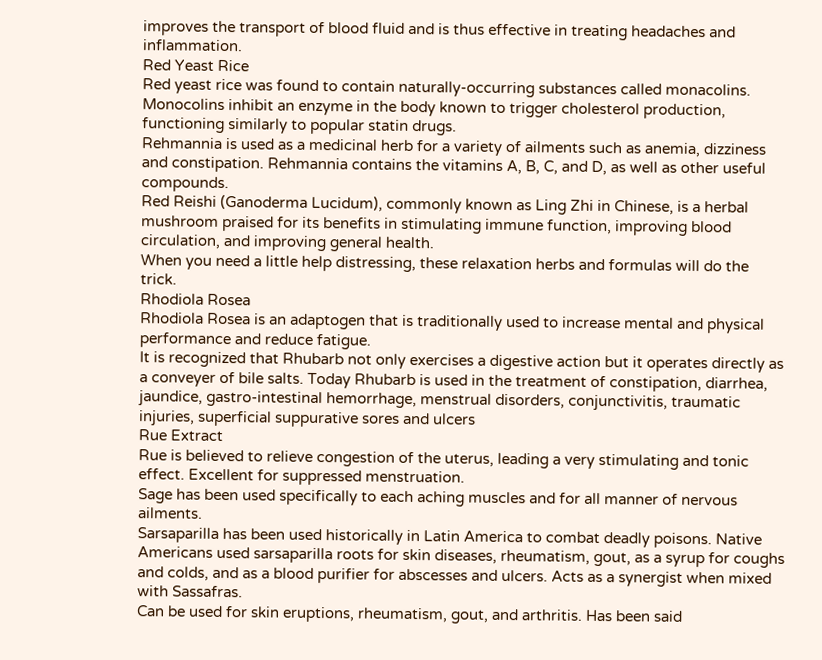improves the transport of blood fluid and is thus effective in treating headaches and inflammation.
Red Yeast Rice
Red yeast rice was found to contain naturally-occurring substances called monacolins. Monocolins inhibit an enzyme in the body known to trigger cholesterol production, functioning similarly to popular statin drugs.
Rehmannia is used as a medicinal herb for a variety of ailments such as anemia, dizziness and constipation. Rehmannia contains the vitamins A, B, C, and D, as well as other useful compounds.
Red Reishi (Ganoderma Lucidum), commonly known as Ling Zhi in Chinese, is a herbal mushroom praised for its benefits in stimulating immune function, improving blood circulation, and improving general health.
When you need a little help distressing, these relaxation herbs and formulas will do the trick.
Rhodiola Rosea
Rhodiola Rosea is an adaptogen that is traditionally used to increase mental and physical performance and reduce fatigue.
It is recognized that Rhubarb not only exercises a digestive action but it operates directly as a conveyer of bile salts. Today Rhubarb is used in the treatment of constipation, diarrhea, jaundice, gastro-intestinal hemorrhage, menstrual disorders, conjunctivitis, traumatic injuries, superficial suppurative sores and ulcers
Rue Extract
Rue is believed to relieve congestion of the uterus, leading a very stimulating and tonic effect. Excellent for suppressed menstruation.
Sage has been used specifically to each aching muscles and for all manner of nervous ailments.
Sarsaparilla has been used historically in Latin America to combat deadly poisons. Native Americans used sarsaparilla roots for skin diseases, rheumatism, gout, as a syrup for coughs and colds, and as a blood purifier for abscesses and ulcers. Acts as a synergist when mixed with Sassafras.
Can be used for skin eruptions, rheumatism, gout, and arthritis. Has been said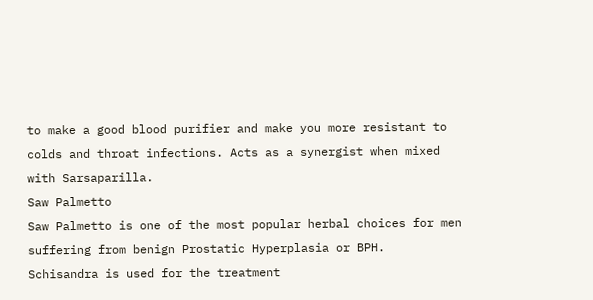to make a good blood purifier and make you more resistant to colds and throat infections. Acts as a synergist when mixed with Sarsaparilla.
Saw Palmetto
Saw Palmetto is one of the most popular herbal choices for men suffering from benign Prostatic Hyperplasia or BPH.
Schisandra is used for the treatment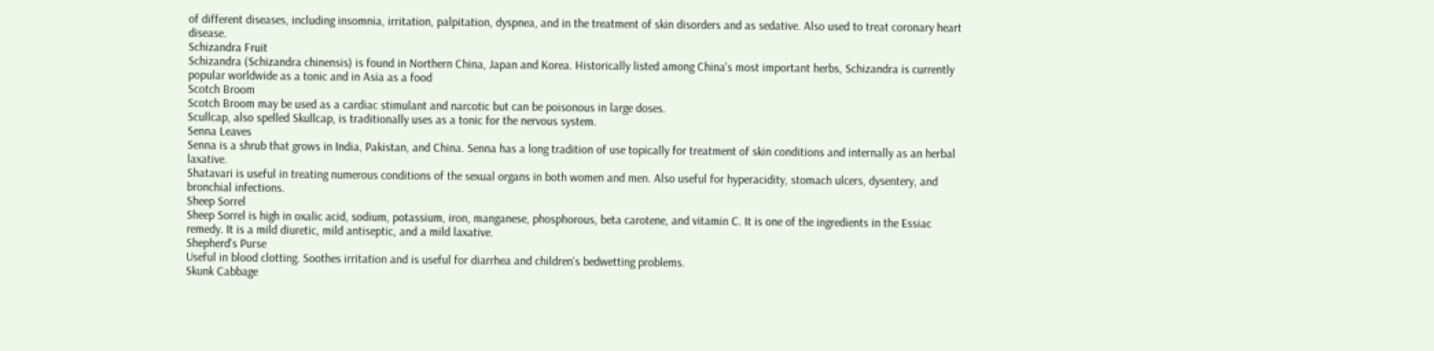of different diseases, including insomnia, irritation, palpitation, dyspnea, and in the treatment of skin disorders and as sedative. Also used to treat coronary heart disease.
Schizandra Fruit
Schizandra (Schizandra chinensis) is found in Northern China, Japan and Korea. Historically listed among China's most important herbs, Schizandra is currently popular worldwide as a tonic and in Asia as a food
Scotch Broom
Scotch Broom may be used as a cardiac stimulant and narcotic but can be poisonous in large doses.
Scullcap, also spelled Skullcap, is traditionally uses as a tonic for the nervous system.
Senna Leaves
Senna is a shrub that grows in India, Pakistan, and China. Senna has a long tradition of use topically for treatment of skin conditions and internally as an herbal laxative.
Shatavari is useful in treating numerous conditions of the sexual organs in both women and men. Also useful for hyperacidity, stomach ulcers, dysentery, and bronchial infections.
Sheep Sorrel
Sheep Sorrel is high in oxalic acid, sodium, potassium, iron, manganese, phosphorous, beta carotene, and vitamin C. It is one of the ingredients in the Essiac remedy. It is a mild diuretic, mild antiseptic, and a mild laxative.
Shepherd's Purse
Useful in blood clotting. Soothes irritation and is useful for diarrhea and children's bedwetting problems.
Skunk Cabbage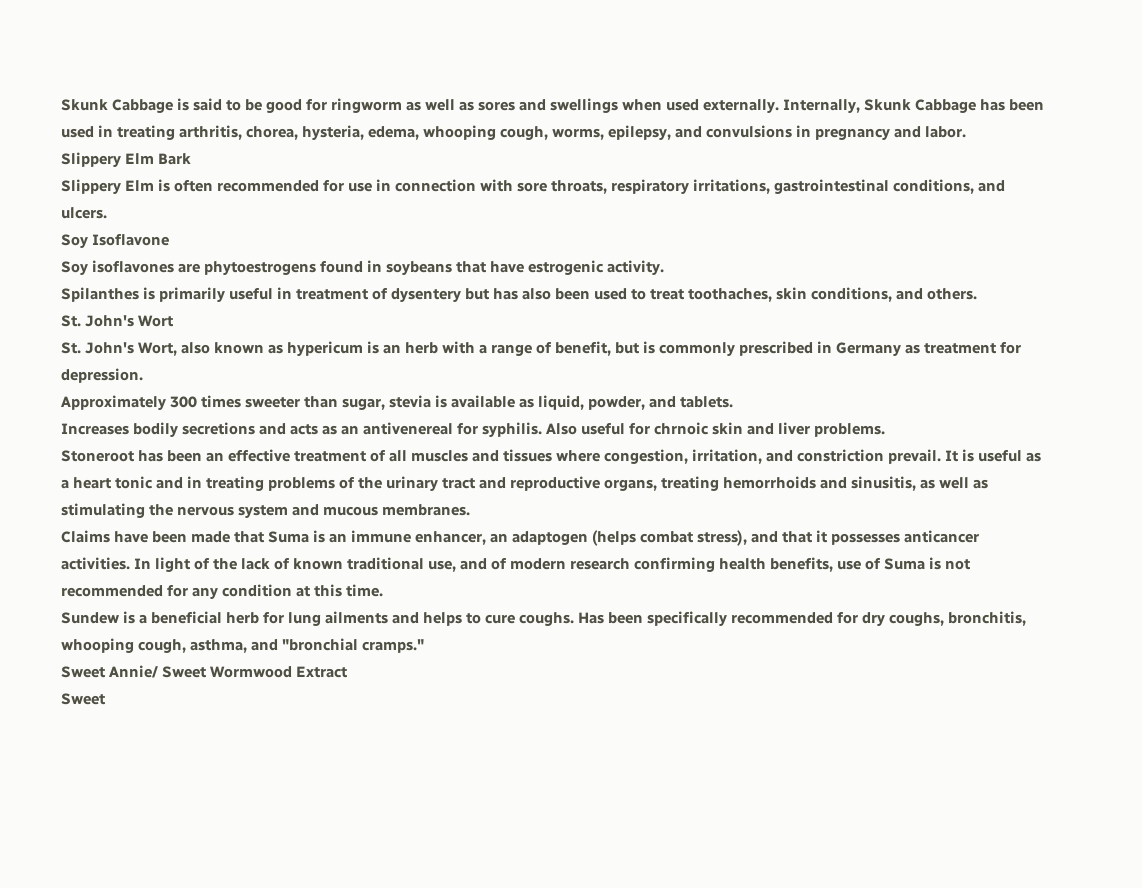Skunk Cabbage is said to be good for ringworm as well as sores and swellings when used externally. Internally, Skunk Cabbage has been used in treating arthritis, chorea, hysteria, edema, whooping cough, worms, epilepsy, and convulsions in pregnancy and labor.
Slippery Elm Bark
Slippery Elm is often recommended for use in connection with sore throats, respiratory irritations, gastrointestinal conditions, and ulcers.
Soy Isoflavone
Soy isoflavones are phytoestrogens found in soybeans that have estrogenic activity.
Spilanthes is primarily useful in treatment of dysentery but has also been used to treat toothaches, skin conditions, and others.
St. John's Wort
St. John's Wort, also known as hypericum is an herb with a range of benefit, but is commonly prescribed in Germany as treatment for depression.
Approximately 300 times sweeter than sugar, stevia is available as liquid, powder, and tablets.
Increases bodily secretions and acts as an antivenereal for syphilis. Also useful for chrnoic skin and liver problems.
Stoneroot has been an effective treatment of all muscles and tissues where congestion, irritation, and constriction prevail. It is useful as a heart tonic and in treating problems of the urinary tract and reproductive organs, treating hemorrhoids and sinusitis, as well as stimulating the nervous system and mucous membranes.
Claims have been made that Suma is an immune enhancer, an adaptogen (helps combat stress), and that it possesses anticancer activities. In light of the lack of known traditional use, and of modern research confirming health benefits, use of Suma is not recommended for any condition at this time.
Sundew is a beneficial herb for lung ailments and helps to cure coughs. Has been specifically recommended for dry coughs, bronchitis, whooping cough, asthma, and "bronchial cramps."
Sweet Annie/ Sweet Wormwood Extract
Sweet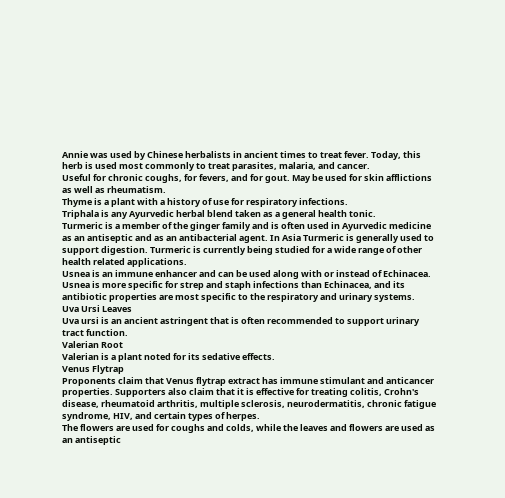Annie was used by Chinese herbalists in ancient times to treat fever. Today, this herb is used most commonly to treat parasites, malaria, and cancer.
Useful for chronic coughs, for fevers, and for gout. May be used for skin afflictions as well as rheumatism.
Thyme is a plant with a history of use for respiratory infections.
Triphala is any Ayurvedic herbal blend taken as a general health tonic.
Turmeric is a member of the ginger family and is often used in Ayurvedic medicine as an antiseptic and as an antibacterial agent. In Asia Turmeric is generally used to support digestion. Turmeric is currently being studied for a wide range of other health related applications.
Usnea is an immune enhancer and can be used along with or instead of Echinacea. Usnea is more specific for strep and staph infections than Echinacea, and its antibiotic properties are most specific to the respiratory and urinary systems.
Uva Ursi Leaves
Uva ursi is an ancient astringent that is often recommended to support urinary tract function.
Valerian Root
Valerian is a plant noted for its sedative effects.
Venus Flytrap
Proponents claim that Venus flytrap extract has immune stimulant and anticancer properties. Supporters also claim that it is effective for treating colitis, Crohn's disease, rheumatoid arthritis, multiple sclerosis, neurodermatitis, chronic fatigue syndrome, HIV, and certain types of herpes.
The flowers are used for coughs and colds, while the leaves and flowers are used as an antiseptic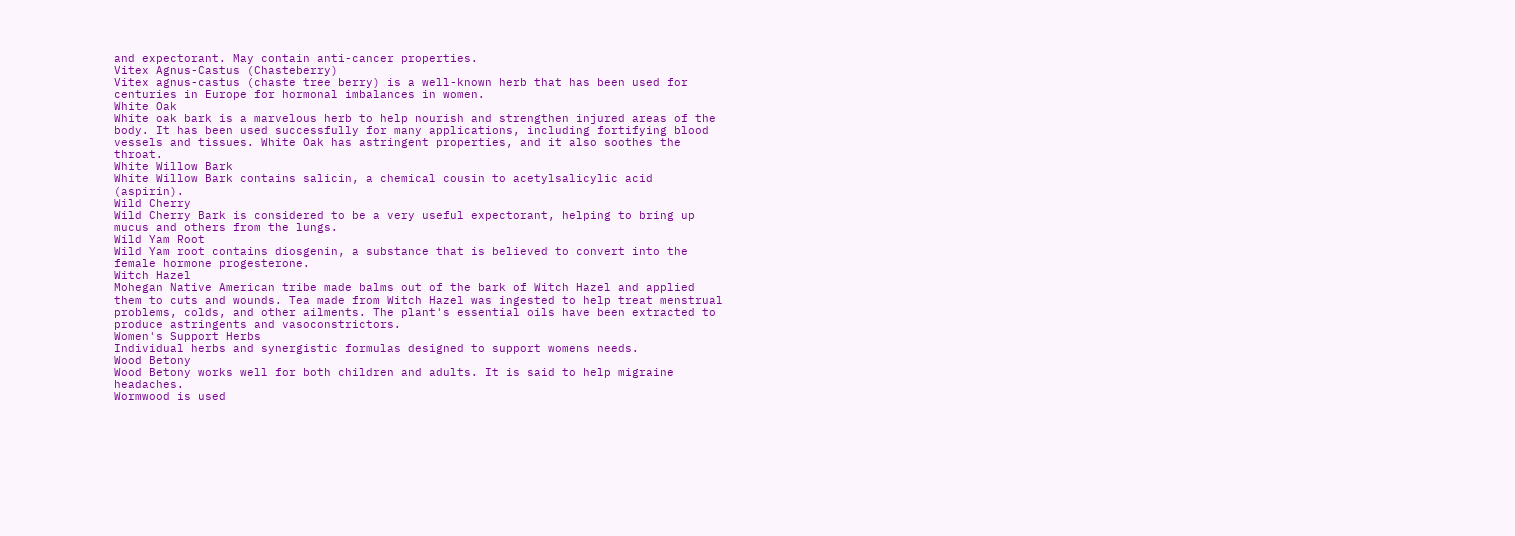and expectorant. May contain anti-cancer properties.
Vitex Agnus-Castus (Chasteberry)
Vitex agnus-castus (chaste tree berry) is a well-known herb that has been used for centuries in Europe for hormonal imbalances in women.
White Oak
White oak bark is a marvelous herb to help nourish and strengthen injured areas of the body. It has been used successfully for many applications, including fortifying blood vessels and tissues. White Oak has astringent properties, and it also soothes the throat.
White Willow Bark
White Willow Bark contains salicin, a chemical cousin to acetylsalicylic acid (aspirin).
Wild Cherry
Wild Cherry Bark is considered to be a very useful expectorant, helping to bring up mucus and others from the lungs.
Wild Yam Root
Wild Yam root contains diosgenin, a substance that is believed to convert into the female hormone progesterone.
Witch Hazel
Mohegan Native American tribe made balms out of the bark of Witch Hazel and applied them to cuts and wounds. Tea made from Witch Hazel was ingested to help treat menstrual problems, colds, and other ailments. The plant's essential oils have been extracted to produce astringents and vasoconstrictors.
Women's Support Herbs
Individual herbs and synergistic formulas designed to support womens needs.
Wood Betony
Wood Betony works well for both children and adults. It is said to help migraine headaches.
Wormwood is used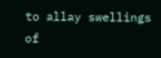to allay swellings of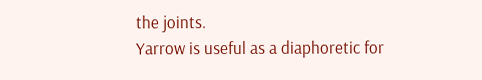the joints.
Yarrow is useful as a diaphoretic for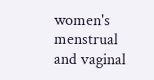women's menstrual and vaginal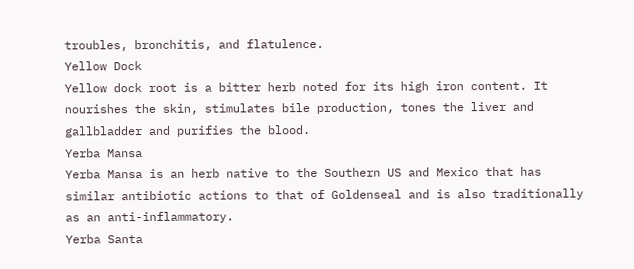troubles, bronchitis, and flatulence.
Yellow Dock
Yellow dock root is a bitter herb noted for its high iron content. It nourishes the skin, stimulates bile production, tones the liver and gallbladder and purifies the blood.
Yerba Mansa
Yerba Mansa is an herb native to the Southern US and Mexico that has similar antibiotic actions to that of Goldenseal and is also traditionally as an anti-inflammatory.
Yerba Santa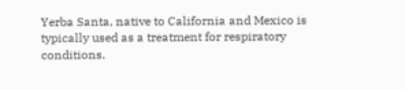Yerba Santa, native to California and Mexico is typically used as a treatment for respiratory conditions.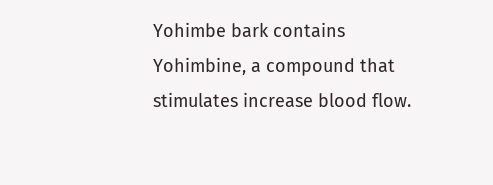Yohimbe bark contains Yohimbine, a compound that stimulates increase blood flow.